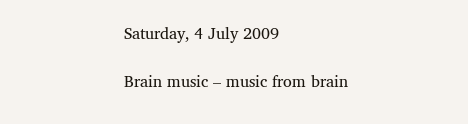Saturday, 4 July 2009

Brain music – music from brain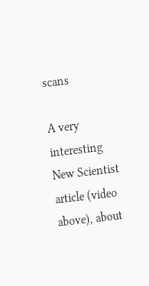scans

A very interesting New Scientist article (video above), about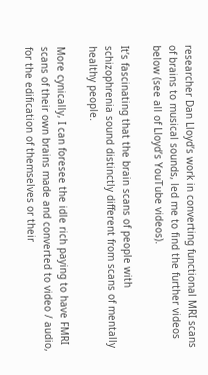researcher Dan Lloyd’s work in converting functional MRI scans of brains to musical sounds, led me to find the further videos below (see all of Lloyd’s YouTube videos).

It’s fascinating that the brain scans of people with schizophrenia sound distinctly different from scans of mentally healthy people.

More cynically, I can foresee the idle rich paying to have FMRI scans of their own brains made and converted to video / audio, for the edification of themselves or their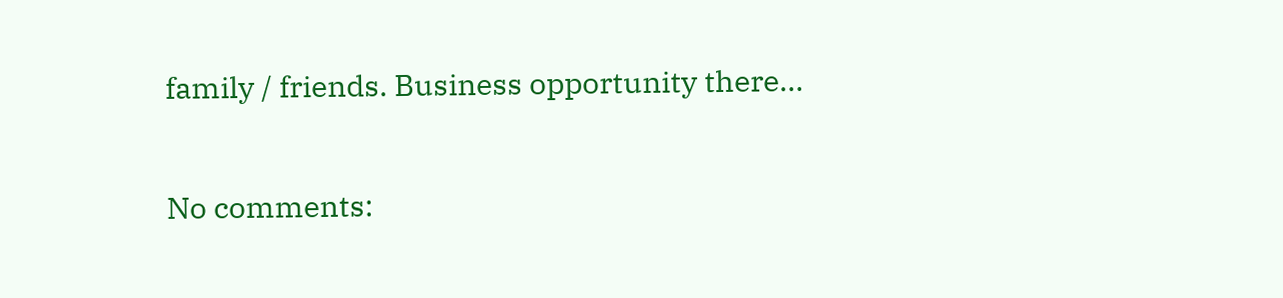family / friends. Business opportunity there…

No comments: